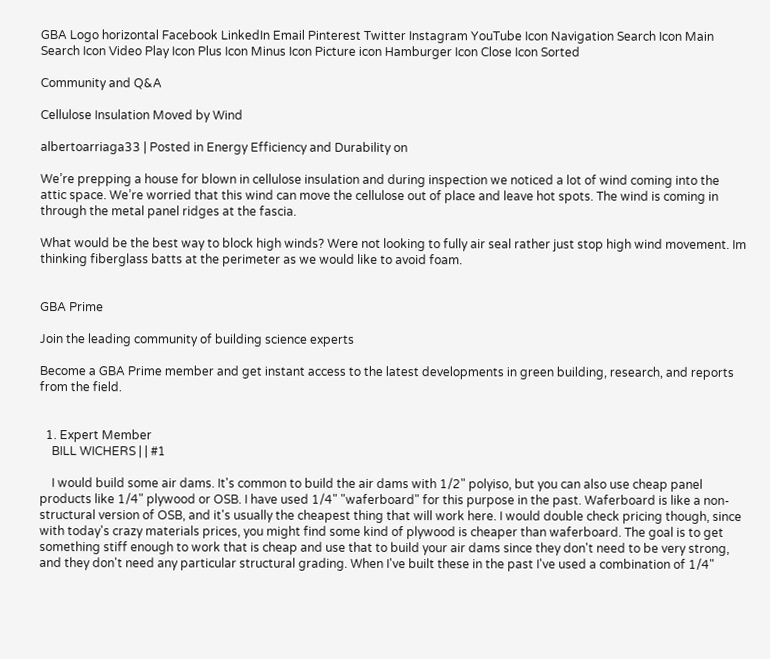GBA Logo horizontal Facebook LinkedIn Email Pinterest Twitter Instagram YouTube Icon Navigation Search Icon Main Search Icon Video Play Icon Plus Icon Minus Icon Picture icon Hamburger Icon Close Icon Sorted

Community and Q&A

Cellulose Insulation Moved by Wind

albertoarriaga33 | Posted in Energy Efficiency and Durability on

We’re prepping a house for blown in cellulose insulation and during inspection we noticed a lot of wind coming into the attic space. We’re worried that this wind can move the cellulose out of place and leave hot spots. The wind is coming in through the metal panel ridges at the fascia.

What would be the best way to block high winds? Were not looking to fully air seal rather just stop high wind movement. Im thinking fiberglass batts at the perimeter as we would like to avoid foam.


GBA Prime

Join the leading community of building science experts

Become a GBA Prime member and get instant access to the latest developments in green building, research, and reports from the field.


  1. Expert Member
    BILL WICHERS | | #1

    I would build some air dams. It's common to build the air dams with 1/2" polyiso, but you can also use cheap panel products like 1/4" plywood or OSB. I have used 1/4" "waferboard" for this purpose in the past. Waferboard is like a non-structural version of OSB, and it's usually the cheapest thing that will work here. I would double check pricing though, since with today's crazy materials prices, you might find some kind of plywood is cheaper than waferboard. The goal is to get something stiff enough to work that is cheap and use that to build your air dams since they don't need to be very strong, and they don't need any particular structural grading. When I've built these in the past I've used a combination of 1/4"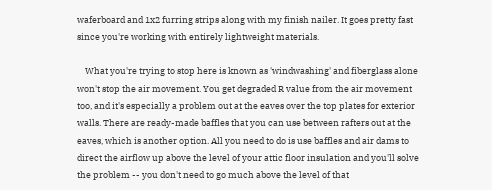waferboard and 1x2 furring strips along with my finish nailer. It goes pretty fast since you're working with entirely lightweight materials.

    What you're trying to stop here is known as 'windwashing' and fiberglass alone won't stop the air movement. You get degraded R value from the air movement too, and it's especially a problem out at the eaves over the top plates for exterior walls. There are ready-made baffles that you can use between rafters out at the eaves, which is another option. All you need to do is use baffles and air dams to direct the airflow up above the level of your attic floor insulation and you'll solve the problem -- you don't need to go much above the level of that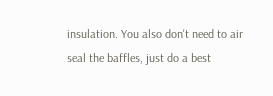insulation. You also don't need to air seal the baffles, just do a best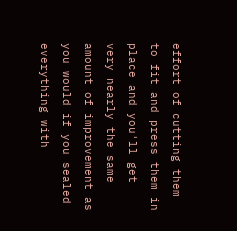effort of cutting them to fit and press them in place and you'll get very nearly the same amount of improvement as you would if you sealed everything with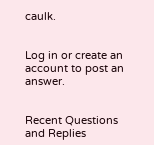caulk.


Log in or create an account to post an answer.


Recent Questions and Replies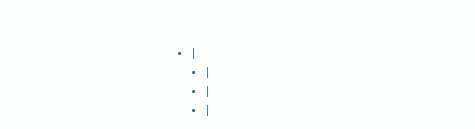• |
  • |
  • |
  • |